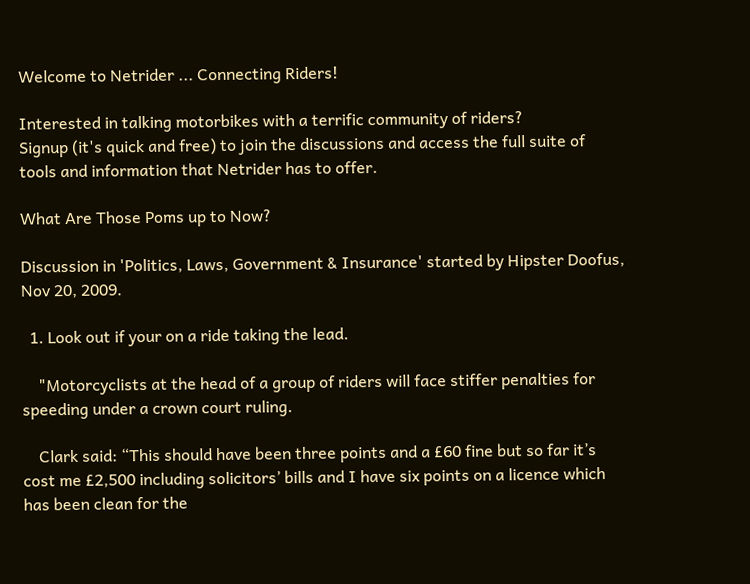Welcome to Netrider ... Connecting Riders!

Interested in talking motorbikes with a terrific community of riders?
Signup (it's quick and free) to join the discussions and access the full suite of tools and information that Netrider has to offer.

What Are Those Poms up to Now?

Discussion in 'Politics, Laws, Government & Insurance' started by Hipster Doofus, Nov 20, 2009.

  1. Look out if your on a ride taking the lead.

    "Motorcyclists at the head of a group of riders will face stiffer penalties for speeding under a crown court ruling.

    Clark said: “This should have been three points and a £60 fine but so far it’s cost me £2,500 including solicitors’ bills and I have six points on a licence which has been clean for the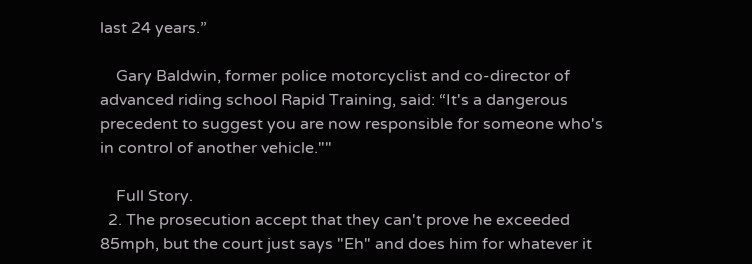last 24 years.”

    Gary Baldwin, former police motorcyclist and co-director of advanced riding school Rapid Training, said: “It's a dangerous precedent to suggest you are now responsible for someone who's in control of another vehicle.""

    Full Story.
  2. The prosecution accept that they can't prove he exceeded 85mph, but the court just says "Eh" and does him for whatever it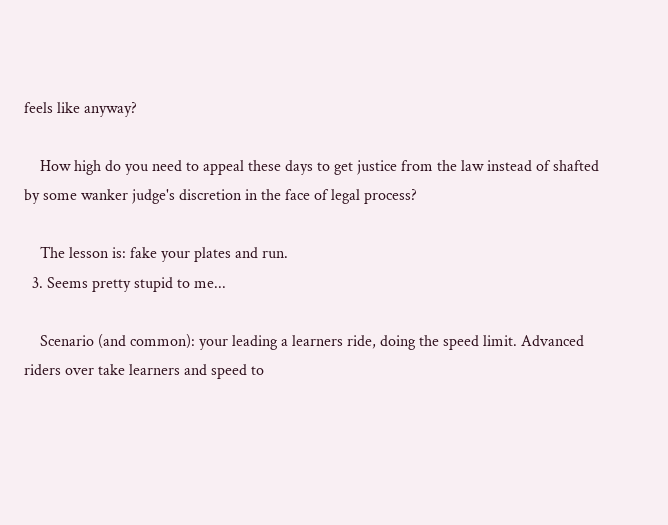feels like anyway?

    How high do you need to appeal these days to get justice from the law instead of shafted by some wanker judge's discretion in the face of legal process?

    The lesson is: fake your plates and run.
  3. Seems pretty stupid to me...

    Scenario (and common): your leading a learners ride, doing the speed limit. Advanced riders over take learners and speed to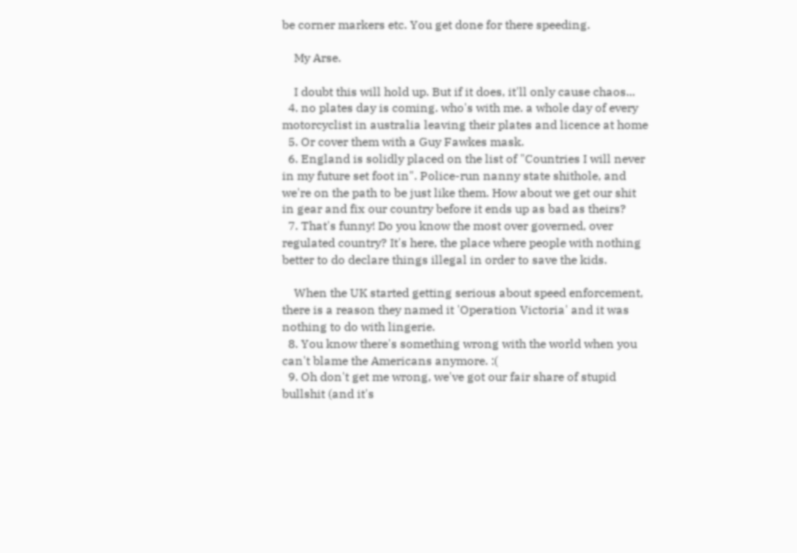be corner markers etc. You get done for there speeding.

    My Arse.

    I doubt this will hold up. But if it does, it'll only cause chaos...
  4. no plates day is coming. who's with me. a whole day of every motorcyclist in australia leaving their plates and licence at home
  5. Or cover them with a Guy Fawkes mask.
  6. England is solidly placed on the list of "Countries I will never in my future set foot in". Police-run nanny state shithole, and we're on the path to be just like them. How about we get our shit in gear and fix our country before it ends up as bad as theirs?
  7. That's funny! Do you know the most over governed, over regulated country? It's here, the place where people with nothing better to do declare things illegal in order to save the kids.

    When the UK started getting serious about speed enforcement, there is a reason they named it 'Operation Victoria' and it was nothing to do with lingerie.
  8. You know there's something wrong with the world when you can't blame the Americans anymore. :(
  9. Oh don't get me wrong, we've got our fair share of stupid bullshit (and it's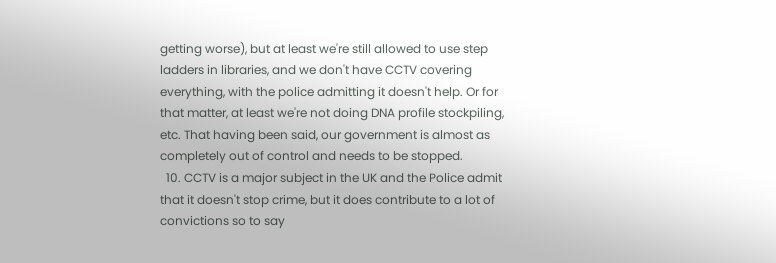getting worse), but at least we're still allowed to use step ladders in libraries, and we don't have CCTV covering everything, with the police admitting it doesn't help. Or for that matter, at least we're not doing DNA profile stockpiling, etc. That having been said, our government is almost as completely out of control and needs to be stopped.
  10. CCTV is a major subject in the UK and the Police admit that it doesn't stop crime, but it does contribute to a lot of convictions so to say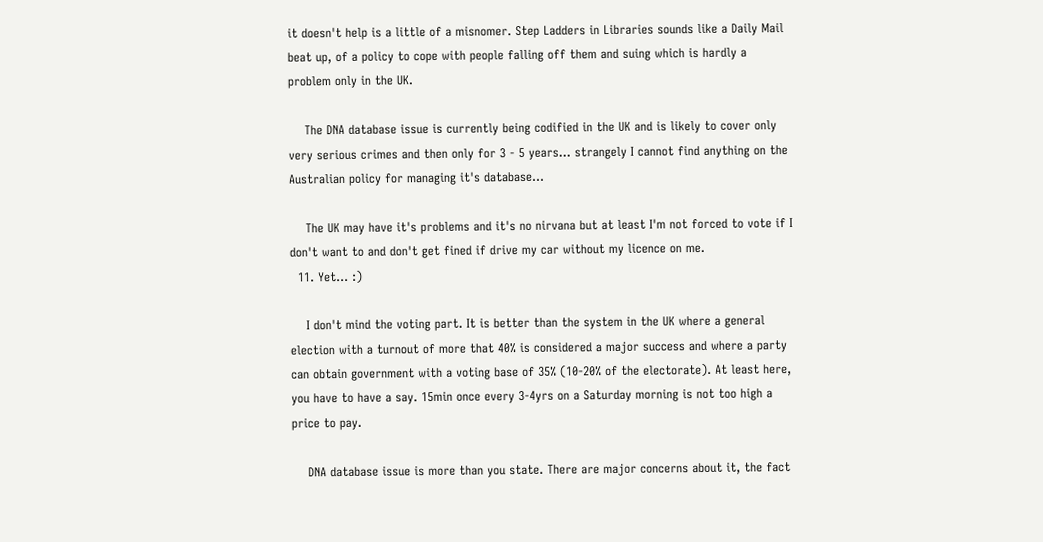it doesn't help is a little of a misnomer. Step Ladders in Libraries sounds like a Daily Mail beat up, of a policy to cope with people falling off them and suing which is hardly a problem only in the UK.

    The DNA database issue is currently being codified in the UK and is likely to cover only very serious crimes and then only for 3 - 5 years... strangely I cannot find anything on the Australian policy for managing it's database...

    The UK may have it's problems and it's no nirvana but at least I'm not forced to vote if I don't want to and don't get fined if drive my car without my licence on me.
  11. Yet... :)

    I don't mind the voting part. It is better than the system in the UK where a general election with a turnout of more that 40% is considered a major success and where a party can obtain government with a voting base of 35% (10-20% of the electorate). At least here, you have to have a say. 15min once every 3-4yrs on a Saturday morning is not too high a price to pay.

    DNA database issue is more than you state. There are major concerns about it, the fact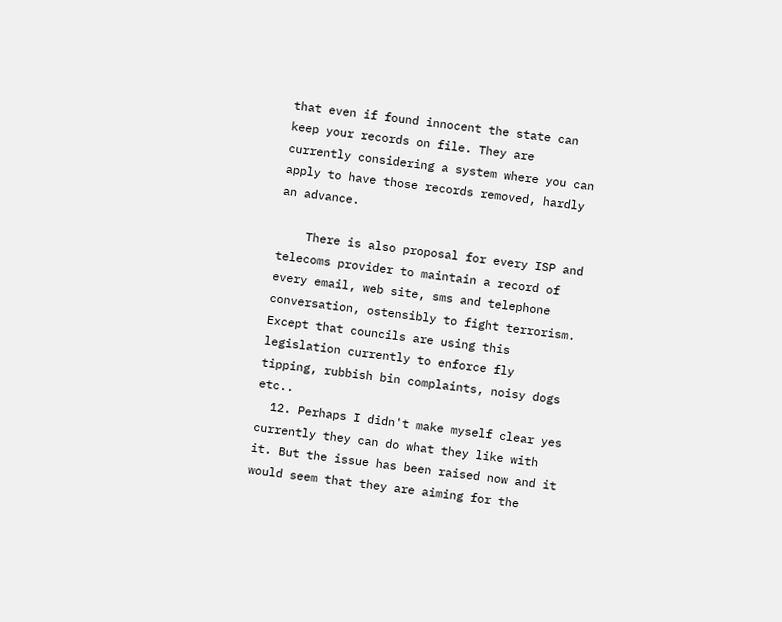that even if found innocent the state can keep your records on file. They are currently considering a system where you can apply to have those records removed, hardly an advance.

    There is also proposal for every ISP and telecoms provider to maintain a record of every email, web site, sms and telephone conversation, ostensibly to fight terrorism. Except that councils are using this legislation currently to enforce fly tipping, rubbish bin complaints, noisy dogs etc..
  12. Perhaps I didn't make myself clear yes currently they can do what they like with it. But the issue has been raised now and it would seem that they are aiming for the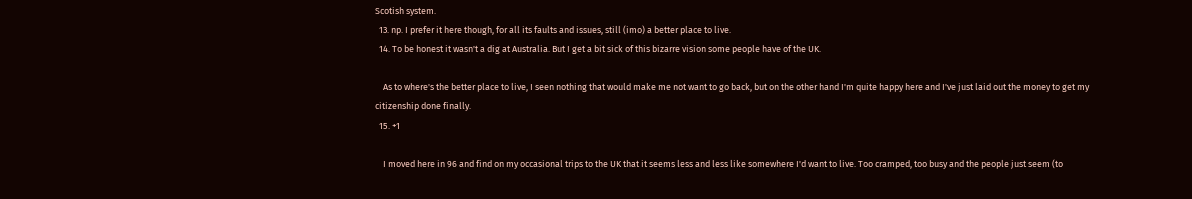Scotish system.
  13. np. I prefer it here though, for all its faults and issues, still (imo) a better place to live.
  14. To be honest it wasn't a dig at Australia. But I get a bit sick of this bizarre vision some people have of the UK.

    As to where's the better place to live, I seen nothing that would make me not want to go back, but on the other hand I'm quite happy here and I've just laid out the money to get my citizenship done finally.
  15. +1

    I moved here in 96 and find on my occasional trips to the UK that it seems less and less like somewhere I'd want to live. Too cramped, too busy and the people just seem (to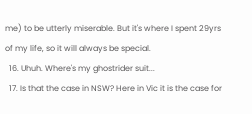me) to be utterly miserable. But it's where I spent 29yrs of my life, so it will always be special.
  16. Uhuh. Where's my ghostrider suit...
  17. Is that the case in NSW? Here in Vic it is the case for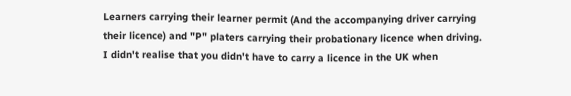Learners carrying their learner permit (And the accompanying driver carrying their licence) and "P" platers carrying their probationary licence when driving. I didn't realise that you didn't have to carry a licence in the UK when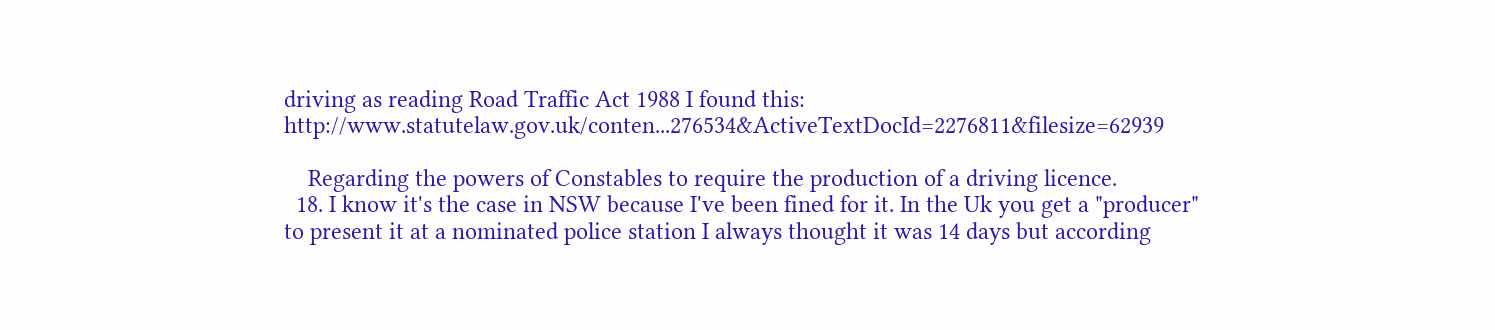driving as reading Road Traffic Act 1988 I found this: http://www.statutelaw.gov.uk/conten...276534&ActiveTextDocId=2276811&filesize=62939

    Regarding the powers of Constables to require the production of a driving licence.
  18. I know it's the case in NSW because I've been fined for it. In the Uk you get a "producer" to present it at a nominated police station I always thought it was 14 days but according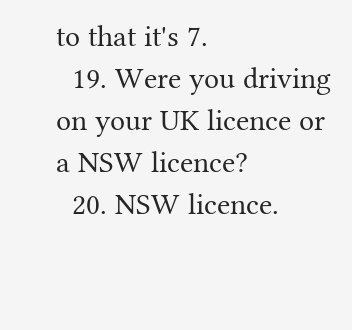to that it's 7.
  19. Were you driving on your UK licence or a NSW licence?
  20. NSW licence.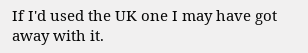If I'd used the UK one I may have got away with it.